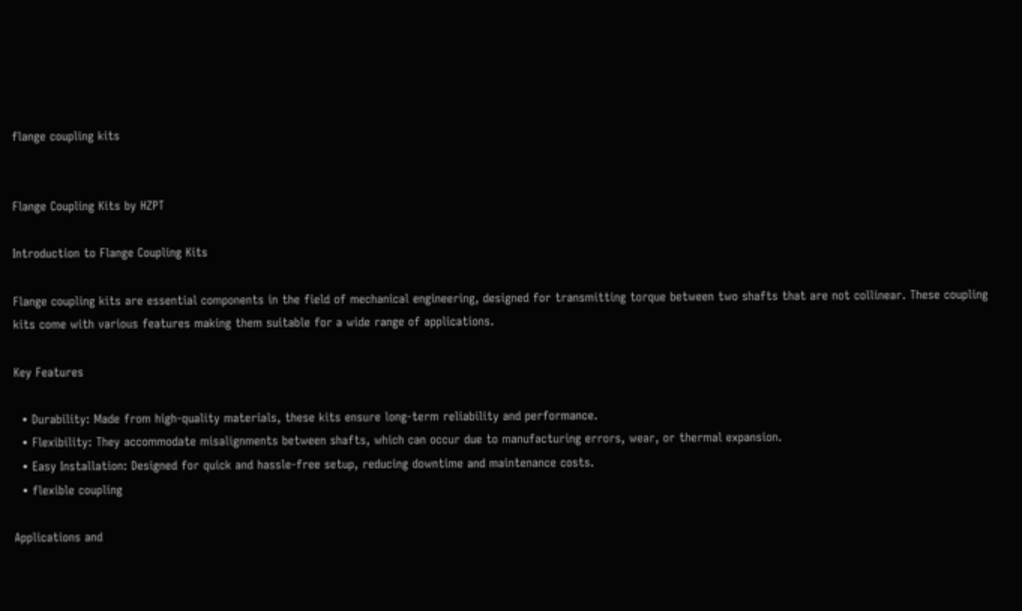flange coupling kits


Flange Coupling Kits by HZPT

Introduction to Flange Coupling Kits

Flange coupling kits are essential components in the field of mechanical engineering, designed for transmitting torque between two shafts that are not collinear. These coupling kits come with various features making them suitable for a wide range of applications.

Key Features

  • Durability: Made from high-quality materials, these kits ensure long-term reliability and performance.
  • Flexibility: They accommodate misalignments between shafts, which can occur due to manufacturing errors, wear, or thermal expansion.
  • Easy Installation: Designed for quick and hassle-free setup, reducing downtime and maintenance costs.
  • flexible coupling

Applications and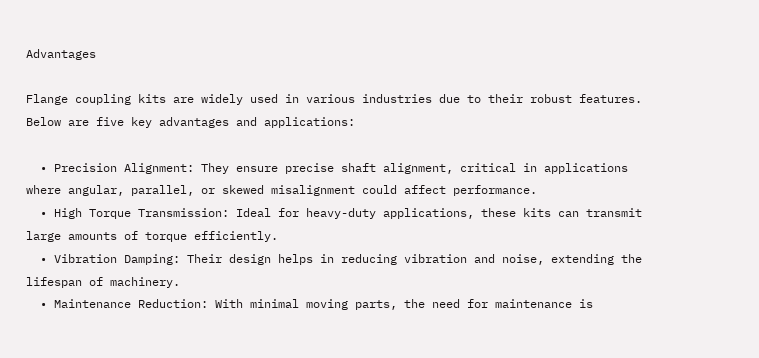Advantages

Flange coupling kits are widely used in various industries due to their robust features. Below are five key advantages and applications:

  • Precision Alignment: They ensure precise shaft alignment, critical in applications where angular, parallel, or skewed misalignment could affect performance.
  • High Torque Transmission: Ideal for heavy-duty applications, these kits can transmit large amounts of torque efficiently.
  • Vibration Damping: Their design helps in reducing vibration and noise, extending the lifespan of machinery.
  • Maintenance Reduction: With minimal moving parts, the need for maintenance is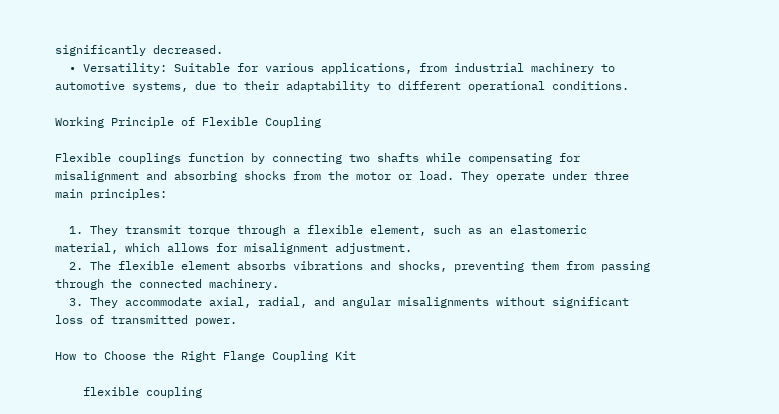significantly decreased.
  • Versatility: Suitable for various applications, from industrial machinery to automotive systems, due to their adaptability to different operational conditions.

Working Principle of Flexible Coupling

Flexible couplings function by connecting two shafts while compensating for misalignment and absorbing shocks from the motor or load. They operate under three main principles:

  1. They transmit torque through a flexible element, such as an elastomeric material, which allows for misalignment adjustment.
  2. The flexible element absorbs vibrations and shocks, preventing them from passing through the connected machinery.
  3. They accommodate axial, radial, and angular misalignments without significant loss of transmitted power.

How to Choose the Right Flange Coupling Kit

    flexible coupling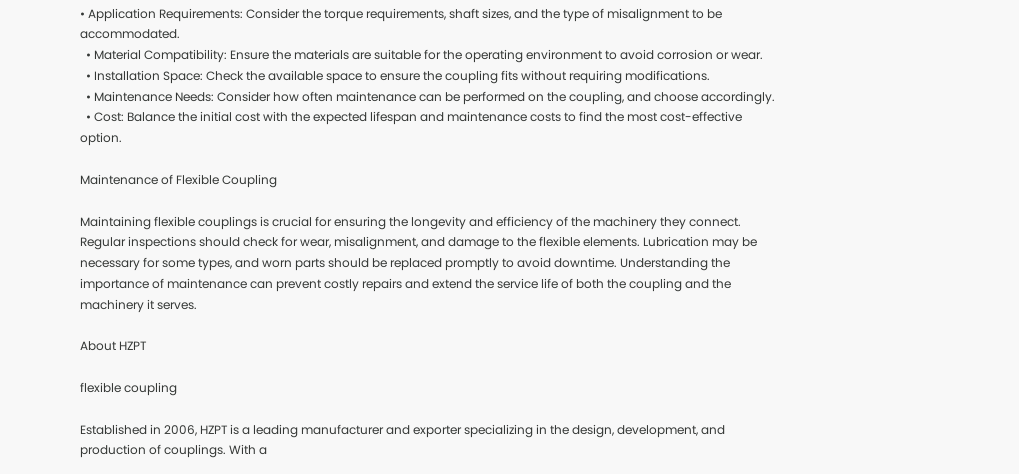• Application Requirements: Consider the torque requirements, shaft sizes, and the type of misalignment to be accommodated.
  • Material Compatibility: Ensure the materials are suitable for the operating environment to avoid corrosion or wear.
  • Installation Space: Check the available space to ensure the coupling fits without requiring modifications.
  • Maintenance Needs: Consider how often maintenance can be performed on the coupling, and choose accordingly.
  • Cost: Balance the initial cost with the expected lifespan and maintenance costs to find the most cost-effective option.

Maintenance of Flexible Coupling

Maintaining flexible couplings is crucial for ensuring the longevity and efficiency of the machinery they connect. Regular inspections should check for wear, misalignment, and damage to the flexible elements. Lubrication may be necessary for some types, and worn parts should be replaced promptly to avoid downtime. Understanding the importance of maintenance can prevent costly repairs and extend the service life of both the coupling and the machinery it serves.

About HZPT

flexible coupling

Established in 2006, HZPT is a leading manufacturer and exporter specializing in the design, development, and production of couplings. With a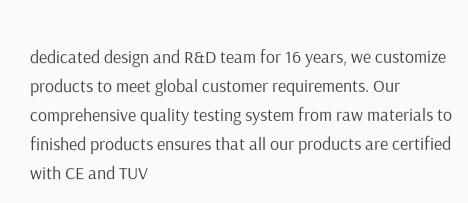dedicated design and R&D team for 16 years, we customize products to meet global customer requirements. Our comprehensive quality testing system from raw materials to finished products ensures that all our products are certified with CE and TUV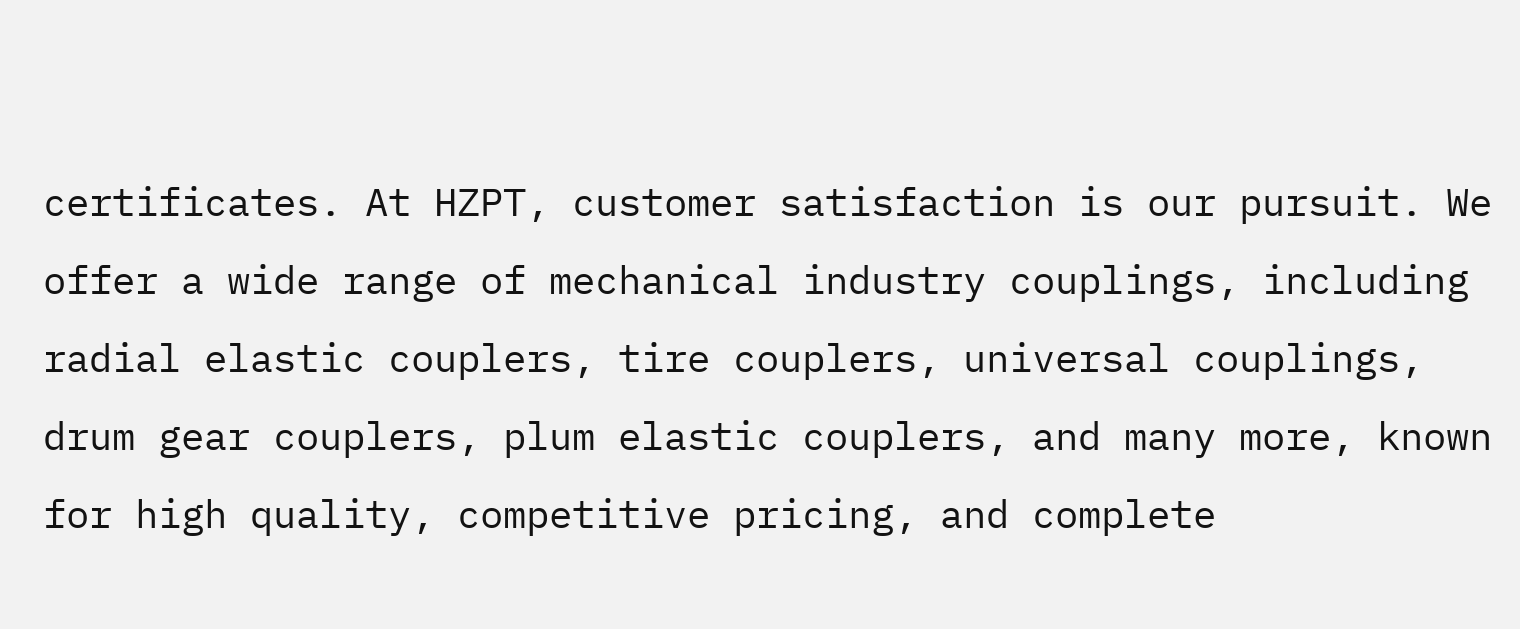certificates. At HZPT, customer satisfaction is our pursuit. We offer a wide range of mechanical industry couplings, including radial elastic couplers, tire couplers, universal couplings, drum gear couplers, plum elastic couplers, and many more, known for high quality, competitive pricing, and complete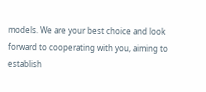models. We are your best choice and look forward to cooperating with you, aiming to establish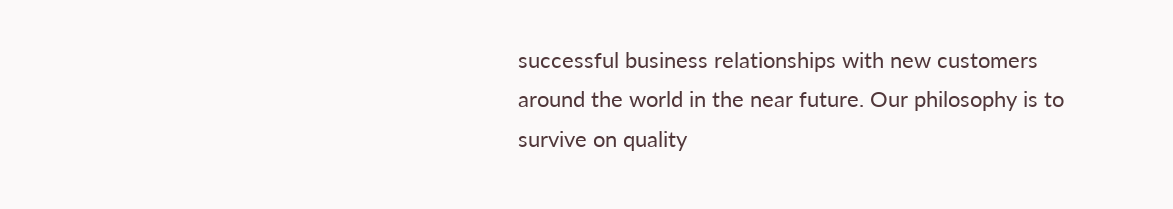successful business relationships with new customers around the world in the near future. Our philosophy is to survive on quality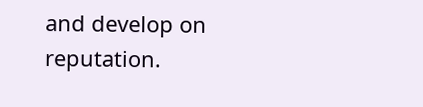and develop on reputation.